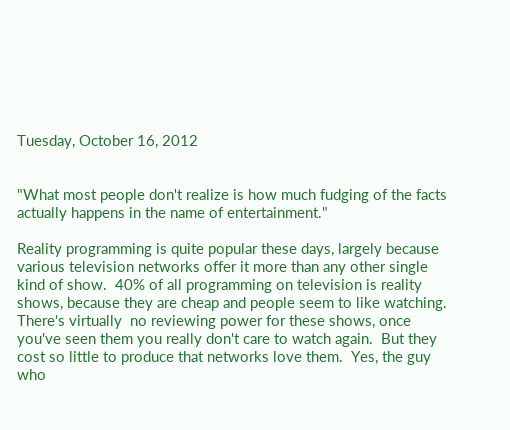Tuesday, October 16, 2012


"What most people don't realize is how much fudging of the facts actually happens in the name of entertainment."

Reality programming is quite popular these days, largely because various television networks offer it more than any other single kind of show.  40% of all programming on television is reality shows, because they are cheap and people seem to like watching.  There's virtually  no reviewing power for these shows, once you've seen them you really don't care to watch again.  But they cost so little to produce that networks love them.  Yes, the guy who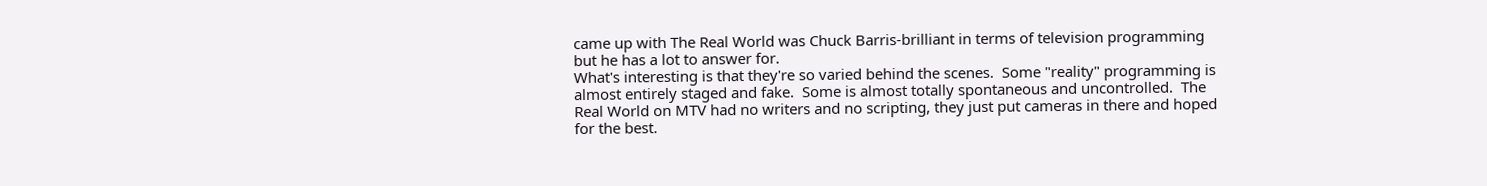came up with The Real World was Chuck Barris-brilliant in terms of television programming but he has a lot to answer for.
What's interesting is that they're so varied behind the scenes.  Some "reality" programming is almost entirely staged and fake.  Some is almost totally spontaneous and uncontrolled.  The Real World on MTV had no writers and no scripting, they just put cameras in there and hoped for the best.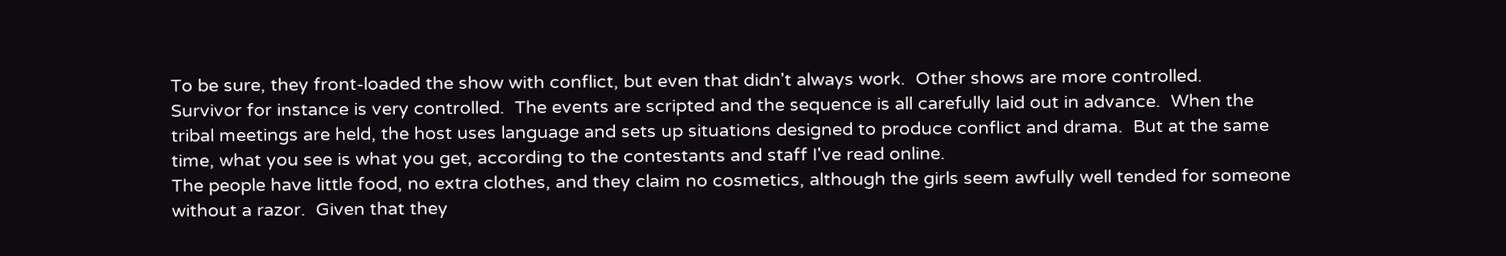To be sure, they front-loaded the show with conflict, but even that didn't always work.  Other shows are more controlled.
Survivor for instance is very controlled.  The events are scripted and the sequence is all carefully laid out in advance.  When the tribal meetings are held, the host uses language and sets up situations designed to produce conflict and drama.  But at the same time, what you see is what you get, according to the contestants and staff I've read online.
The people have little food, no extra clothes, and they claim no cosmetics, although the girls seem awfully well tended for someone without a razor.  Given that they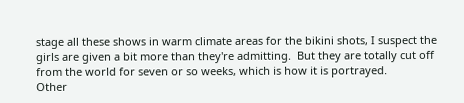stage all these shows in warm climate areas for the bikini shots, I suspect the girls are given a bit more than they're admitting.  But they are totally cut off from the world for seven or so weeks, which is how it is portrayed.
Other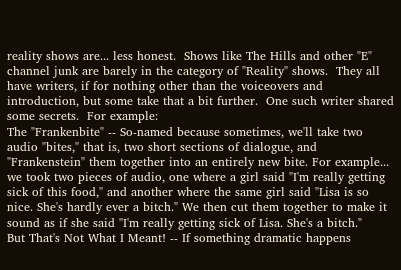reality shows are... less honest.  Shows like The Hills and other "E" channel junk are barely in the category of "Reality" shows.  They all have writers, if for nothing other than the voiceovers and introduction, but some take that a bit further.  One such writer shared some secrets.  For example:
The "Frankenbite" -- So-named because sometimes, we'll take two audio "bites," that is, two short sections of dialogue, and "Frankenstein" them together into an entirely new bite. For example... we took two pieces of audio, one where a girl said "I'm really getting sick of this food," and another where the same girl said "Lisa is so nice. She's hardly ever a bitch." We then cut them together to make it sound as if she said "I'm really getting sick of Lisa. She's a bitch."
But That's Not What I Meant! -- If something dramatic happens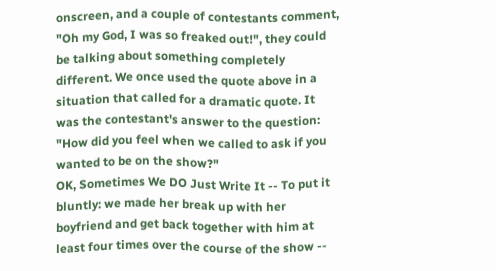onscreen, and a couple of contestants comment, "Oh my God, I was so freaked out!", they could be talking about something completely different. We once used the quote above in a situation that called for a dramatic quote. It was the contestant's answer to the question: "How did you feel when we called to ask if you wanted to be on the show?"
OK, Sometimes We DO Just Write It -- To put it bluntly: we made her break up with her boyfriend and get back together with him at least four times over the course of the show --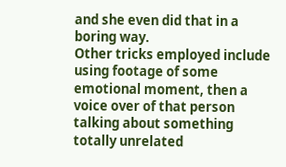and she even did that in a boring way.
Other tricks employed include using footage of some emotional moment, then a voice over of that person talking about something totally unrelated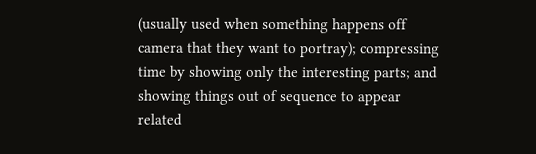(usually used when something happens off camera that they want to portray); compressing time by showing only the interesting parts; and showing things out of sequence to appear related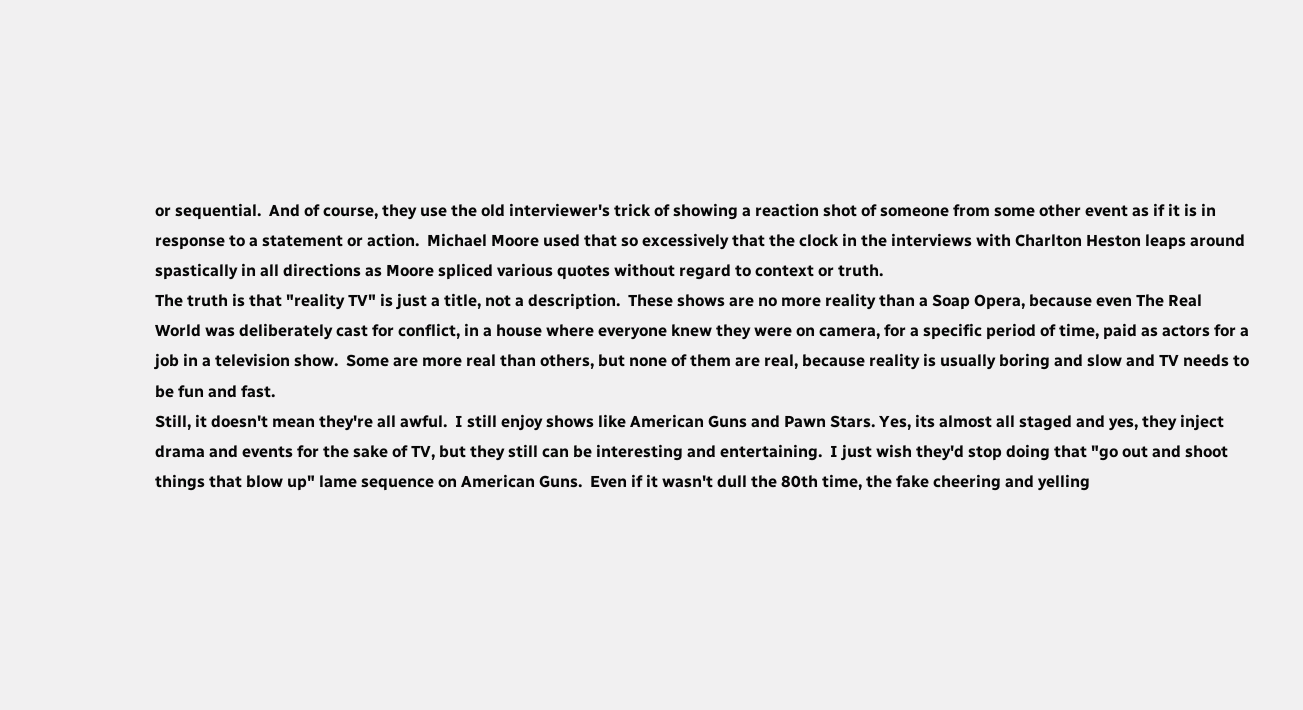or sequential.  And of course, they use the old interviewer's trick of showing a reaction shot of someone from some other event as if it is in response to a statement or action.  Michael Moore used that so excessively that the clock in the interviews with Charlton Heston leaps around spastically in all directions as Moore spliced various quotes without regard to context or truth.
The truth is that "reality TV" is just a title, not a description.  These shows are no more reality than a Soap Opera, because even The Real World was deliberately cast for conflict, in a house where everyone knew they were on camera, for a specific period of time, paid as actors for a job in a television show.  Some are more real than others, but none of them are real, because reality is usually boring and slow and TV needs to be fun and fast.
Still, it doesn't mean they're all awful.  I still enjoy shows like American Guns and Pawn Stars. Yes, its almost all staged and yes, they inject drama and events for the sake of TV, but they still can be interesting and entertaining.  I just wish they'd stop doing that "go out and shoot things that blow up" lame sequence on American Guns.  Even if it wasn't dull the 80th time, the fake cheering and yelling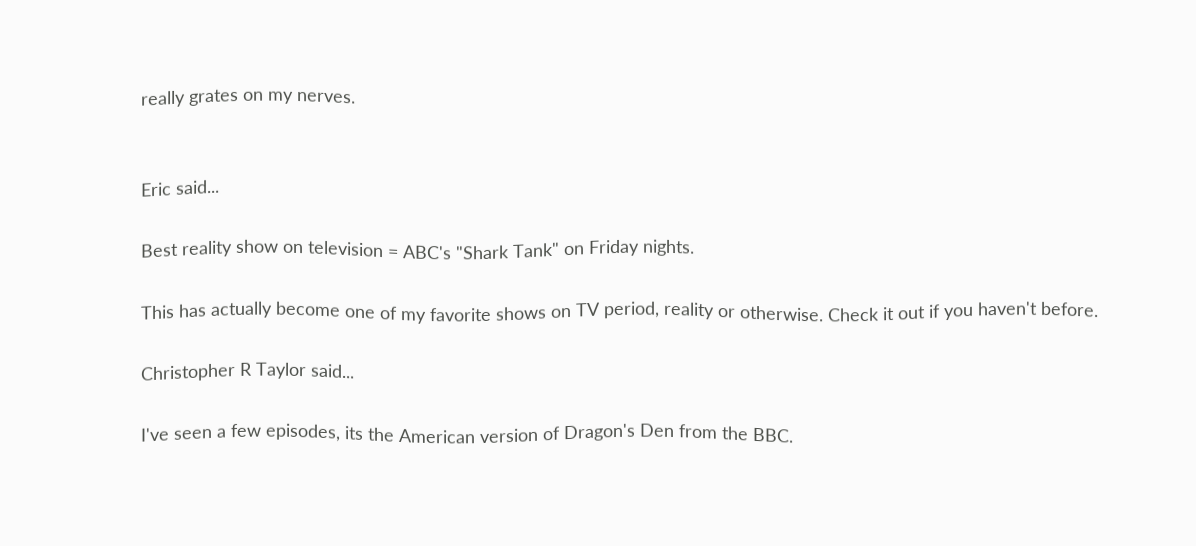really grates on my nerves.


Eric said...

Best reality show on television = ABC's "Shark Tank" on Friday nights.

This has actually become one of my favorite shows on TV period, reality or otherwise. Check it out if you haven't before.

Christopher R Taylor said...

I've seen a few episodes, its the American version of Dragon's Den from the BBC.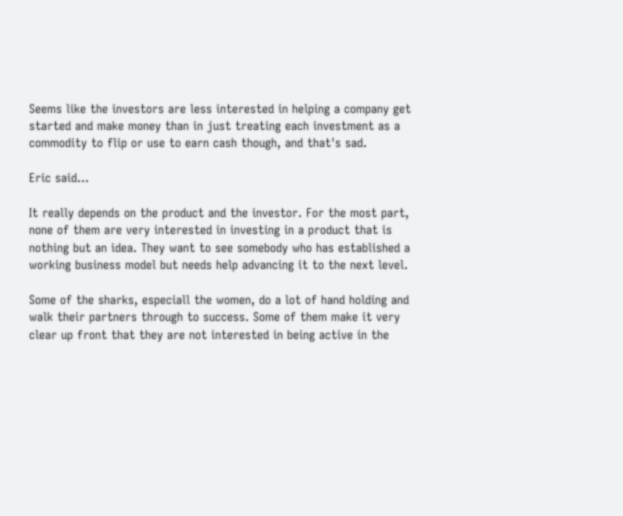Seems like the investors are less interested in helping a company get started and make money than in just treating each investment as a commodity to flip or use to earn cash though, and that's sad.

Eric said...

It really depends on the product and the investor. For the most part, none of them are very interested in investing in a product that is nothing but an idea. They want to see somebody who has established a working business model but needs help advancing it to the next level.

Some of the sharks, especiall the women, do a lot of hand holding and walk their partners through to success. Some of them make it very clear up front that they are not interested in being active in the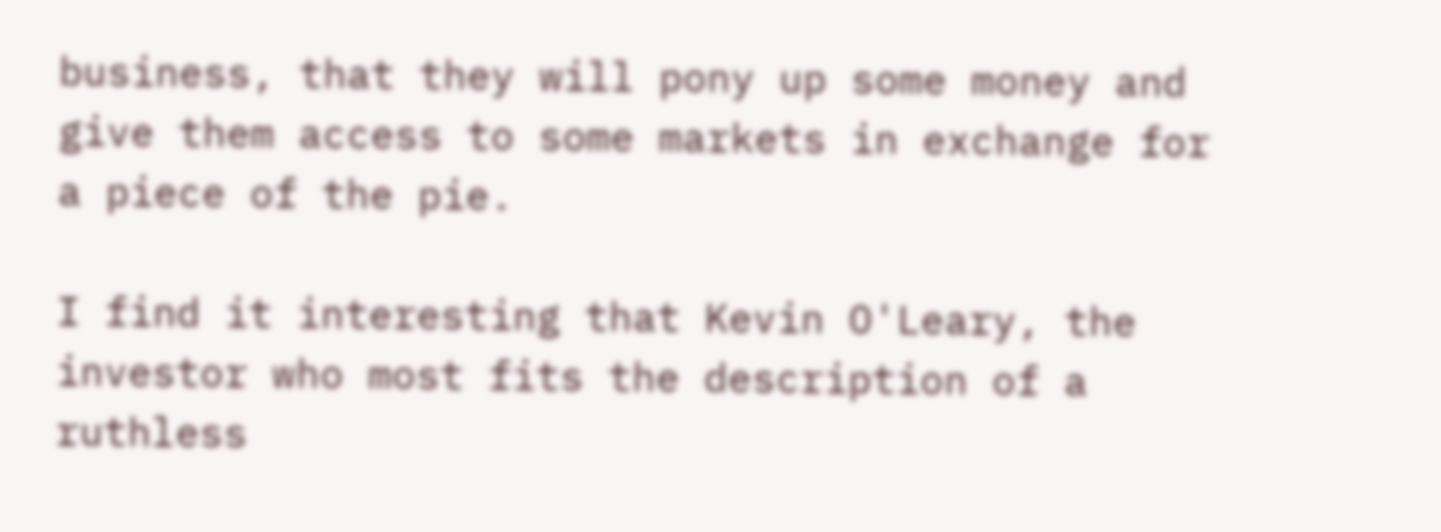business, that they will pony up some money and give them access to some markets in exchange for a piece of the pie.

I find it interesting that Kevin O'Leary, the investor who most fits the description of a ruthless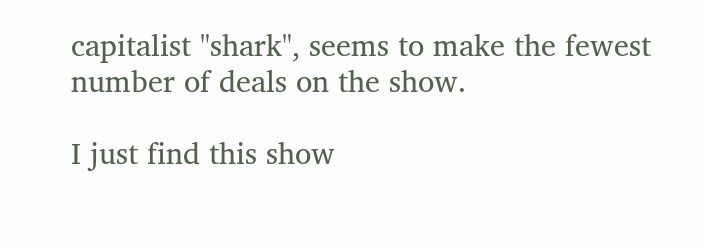capitalist "shark", seems to make the fewest number of deals on the show.

I just find this show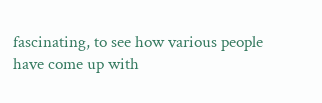fascinating, to see how various people have come up with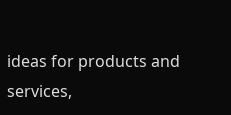ideas for products and services,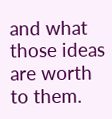and what those ideas are worth to them.